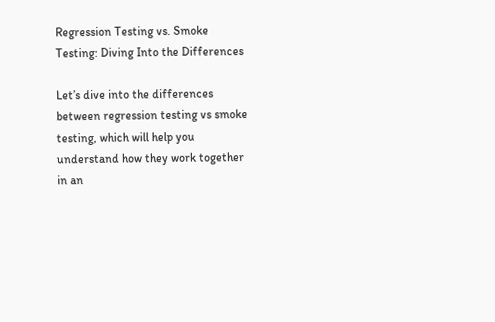Regression Testing vs. Smoke Testing: Diving Into the Differences

Let’s dive into the differences between regression testing vs smoke testing, which will help you understand how they work together in an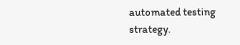automated testing strategy.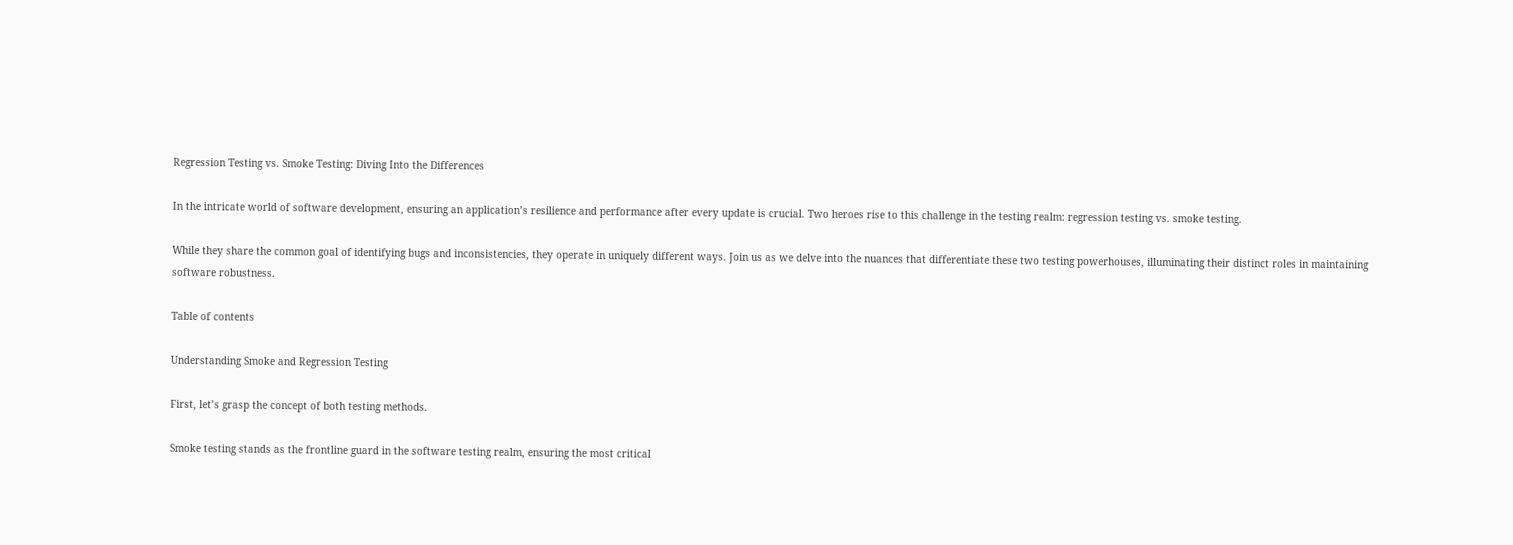Regression Testing vs. Smoke Testing: Diving Into the Differences

In the intricate world of software development, ensuring an application’s resilience and performance after every update is crucial. Two heroes rise to this challenge in the testing realm: regression testing vs. smoke testing.

While they share the common goal of identifying bugs and inconsistencies, they operate in uniquely different ways. Join us as we delve into the nuances that differentiate these two testing powerhouses, illuminating their distinct roles in maintaining software robustness.

Table of contents

Understanding Smoke and Regression Testing

First, let’s grasp the concept of both testing methods.

Smoke testing stands as the frontline guard in the software testing realm, ensuring the most critical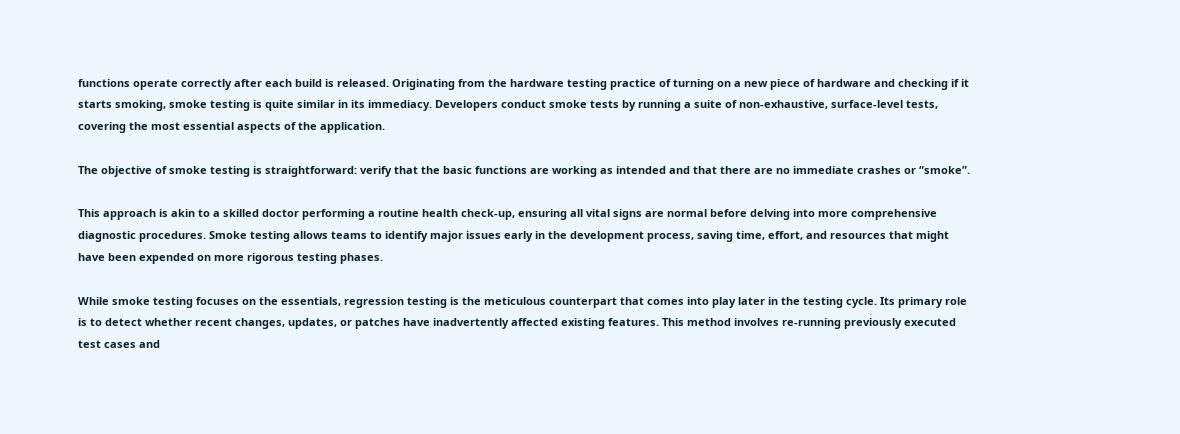functions operate correctly after each build is released. Originating from the hardware testing practice of turning on a new piece of hardware and checking if it starts smoking, smoke testing is quite similar in its immediacy. Developers conduct smoke tests by running a suite of non-exhaustive, surface-level tests, covering the most essential aspects of the application.

The objective of smoke testing is straightforward: verify that the basic functions are working as intended and that there are no immediate crashes or “smoke”.

This approach is akin to a skilled doctor performing a routine health check-up, ensuring all vital signs are normal before delving into more comprehensive diagnostic procedures. Smoke testing allows teams to identify major issues early in the development process, saving time, effort, and resources that might have been expended on more rigorous testing phases.

While smoke testing focuses on the essentials, regression testing is the meticulous counterpart that comes into play later in the testing cycle. Its primary role is to detect whether recent changes, updates, or patches have inadvertently affected existing features. This method involves re-running previously executed test cases and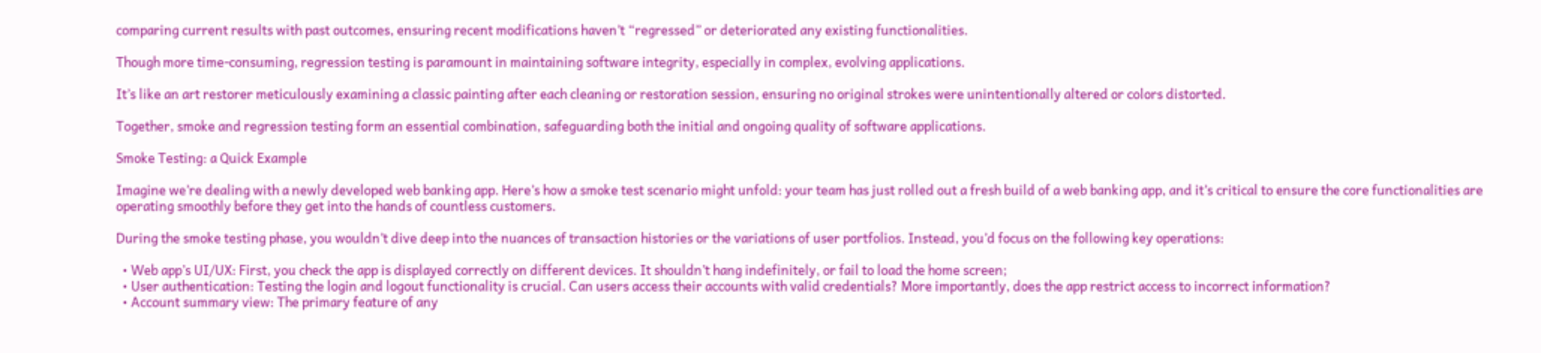comparing current results with past outcomes, ensuring recent modifications haven’t “regressed” or deteriorated any existing functionalities.

Though more time-consuming, regression testing is paramount in maintaining software integrity, especially in complex, evolving applications.

It’s like an art restorer meticulously examining a classic painting after each cleaning or restoration session, ensuring no original strokes were unintentionally altered or colors distorted.

Together, smoke and regression testing form an essential combination, safeguarding both the initial and ongoing quality of software applications.

Smoke Testing: a Quick Example

Imagine we’re dealing with a newly developed web banking app. Here’s how a smoke test scenario might unfold: your team has just rolled out a fresh build of a web banking app, and it’s critical to ensure the core functionalities are operating smoothly before they get into the hands of countless customers.

During the smoke testing phase, you wouldn’t dive deep into the nuances of transaction histories or the variations of user portfolios. Instead, you’d focus on the following key operations:

  • Web app’s UI/UX: First, you check the app is displayed correctly on different devices. It shouldn’t hang indefinitely, or fail to load the home screen;
  • User authentication: Testing the login and logout functionality is crucial. Can users access their accounts with valid credentials? More importantly, does the app restrict access to incorrect information?
  • Account summary view: The primary feature of any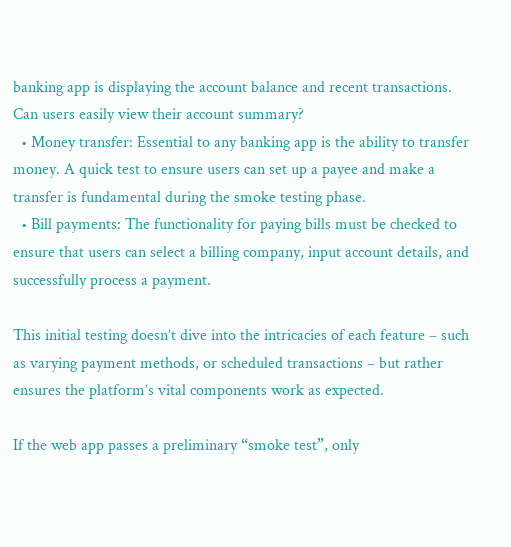banking app is displaying the account balance and recent transactions. Can users easily view their account summary?
  • Money transfer: Essential to any banking app is the ability to transfer money. A quick test to ensure users can set up a payee and make a transfer is fundamental during the smoke testing phase.
  • Bill payments: The functionality for paying bills must be checked to ensure that users can select a billing company, input account details, and successfully process a payment.

This initial testing doesn’t dive into the intricacies of each feature – such as varying payment methods, or scheduled transactions – but rather ensures the platform’s vital components work as expected.

If the web app passes a preliminary “smoke test”, only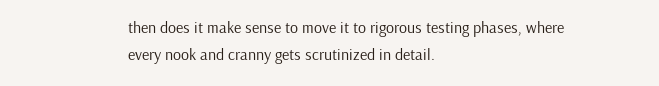then does it make sense to move it to rigorous testing phases, where every nook and cranny gets scrutinized in detail.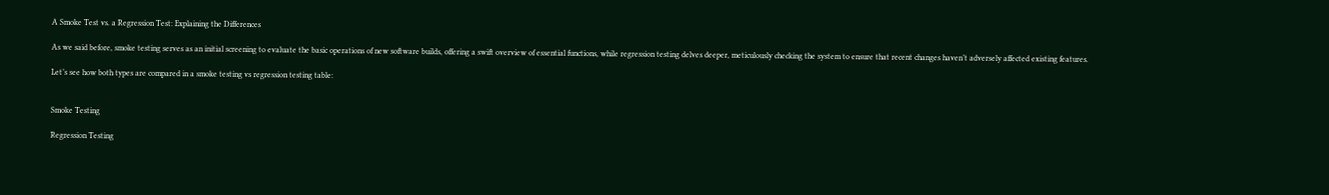A Smoke Test vs. a Regression Test: Explaining the Differences

As we said before, smoke testing serves as an initial screening to evaluate the basic operations of new software builds, offering a swift overview of essential functions, while regression testing delves deeper, meticulously checking the system to ensure that recent changes haven’t adversely affected existing features.

Let’s see how both types are compared in a smoke testing vs regression testing table:


Smoke Testing

Regression Testing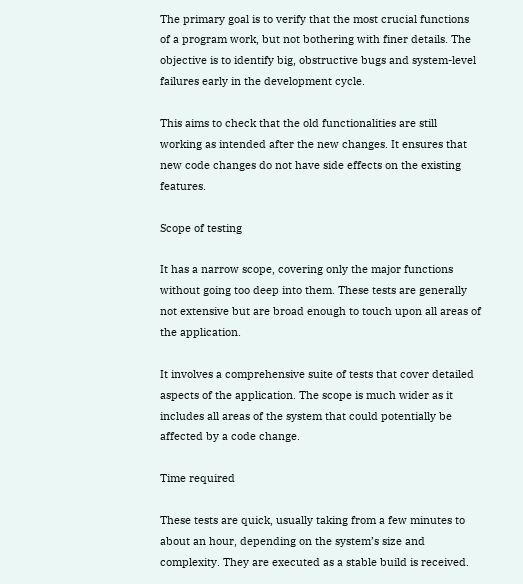The primary goal is to verify that the most crucial functions of a program work, but not bothering with finer details. The objective is to identify big, obstructive bugs and system-level failures early in the development cycle.

This aims to check that the old functionalities are still working as intended after the new changes. It ensures that new code changes do not have side effects on the existing features.

Scope of testing

It has a narrow scope, covering only the major functions without going too deep into them. These tests are generally not extensive but are broad enough to touch upon all areas of the application.

It involves a comprehensive suite of tests that cover detailed aspects of the application. The scope is much wider as it includes all areas of the system that could potentially be affected by a code change.

Time required

These tests are quick, usually taking from a few minutes to about an hour, depending on the system’s size and complexity. They are executed as a stable build is received.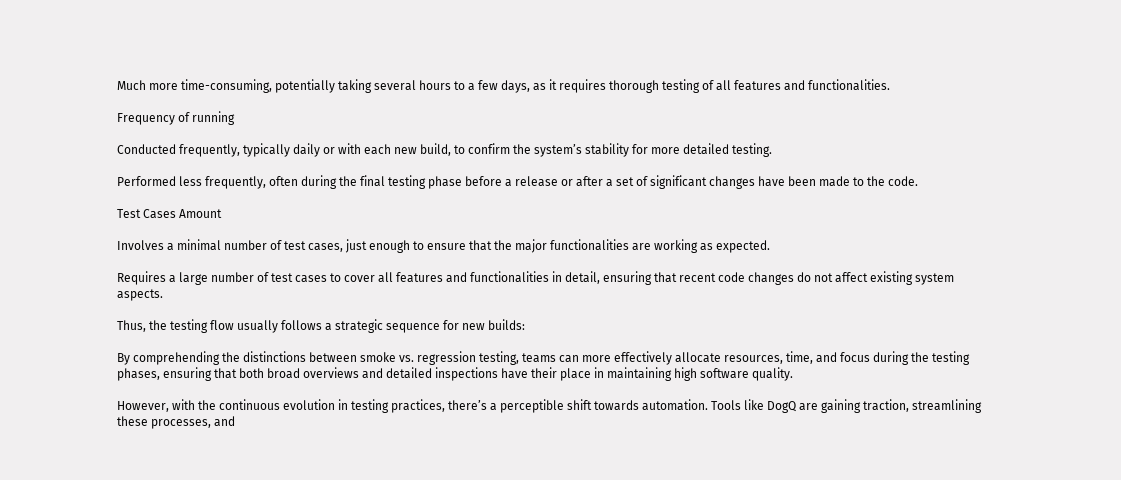Much more time-consuming, potentially taking several hours to a few days, as it requires thorough testing of all features and functionalities.

Frequency of running

Conducted frequently, typically daily or with each new build, to confirm the system’s stability for more detailed testing.

Performed less frequently, often during the final testing phase before a release or after a set of significant changes have been made to the code.

Test Cases Amount

Involves a minimal number of test cases, just enough to ensure that the major functionalities are working as expected.

Requires a large number of test cases to cover all features and functionalities in detail, ensuring that recent code changes do not affect existing system aspects.

Thus, the testing flow usually follows a strategic sequence for new builds:

By comprehending the distinctions between smoke vs. regression testing, teams can more effectively allocate resources, time, and focus during the testing phases, ensuring that both broad overviews and detailed inspections have their place in maintaining high software quality.

However, with the continuous evolution in testing practices, there’s a perceptible shift towards automation. Tools like DogQ are gaining traction, streamlining these processes, and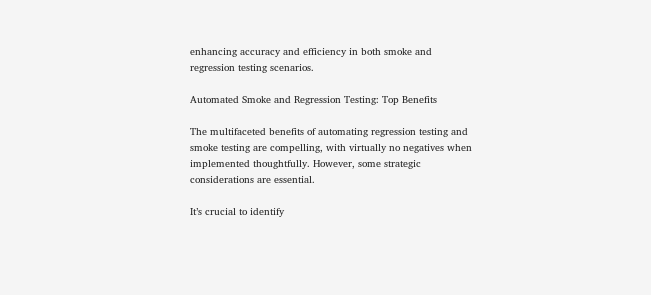enhancing accuracy and efficiency in both smoke and regression testing scenarios.

Automated Smoke and Regression Testing: Top Benefits

The multifaceted benefits of automating regression testing and smoke testing are compelling, with virtually no negatives when implemented thoughtfully. However, some strategic considerations are essential.

It’s crucial to identify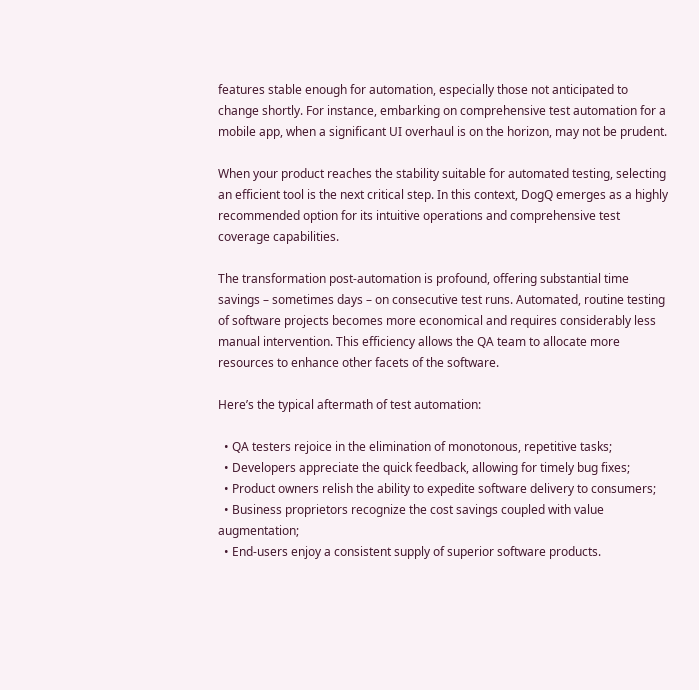features stable enough for automation, especially those not anticipated to change shortly. For instance, embarking on comprehensive test automation for a mobile app, when a significant UI overhaul is on the horizon, may not be prudent.

When your product reaches the stability suitable for automated testing, selecting an efficient tool is the next critical step. In this context, DogQ emerges as a highly recommended option for its intuitive operations and comprehensive test coverage capabilities.

The transformation post-automation is profound, offering substantial time savings – sometimes days – on consecutive test runs. Automated, routine testing of software projects becomes more economical and requires considerably less manual intervention. This efficiency allows the QA team to allocate more resources to enhance other facets of the software.

Here’s the typical aftermath of test automation:

  • QA testers rejoice in the elimination of monotonous, repetitive tasks;
  • Developers appreciate the quick feedback, allowing for timely bug fixes;
  • Product owners relish the ability to expedite software delivery to consumers;
  • Business proprietors recognize the cost savings coupled with value augmentation;
  • End-users enjoy a consistent supply of superior software products.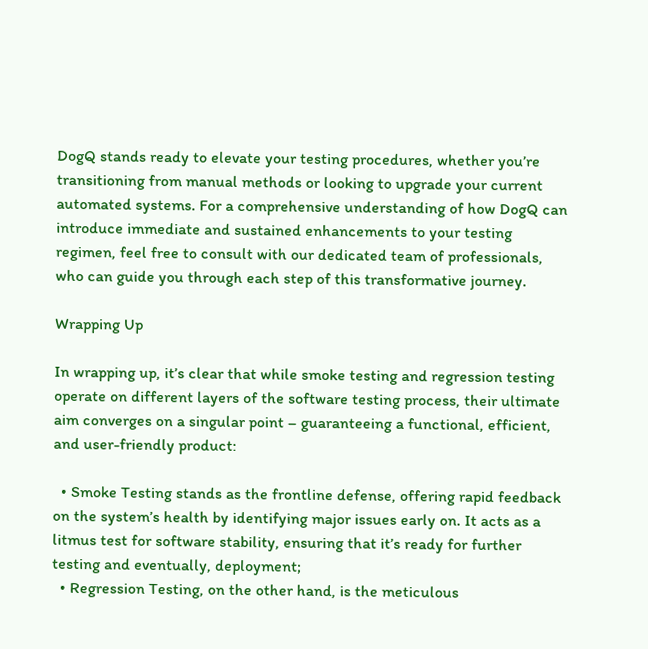DogQ stands ready to elevate your testing procedures, whether you’re transitioning from manual methods or looking to upgrade your current automated systems. For a comprehensive understanding of how DogQ can introduce immediate and sustained enhancements to your testing regimen, feel free to consult with our dedicated team of professionals, who can guide you through each step of this transformative journey.

Wrapping Up

In wrapping up, it’s clear that while smoke testing and regression testing operate on different layers of the software testing process, their ultimate aim converges on a singular point – guaranteeing a functional, efficient, and user-friendly product:

  • Smoke Testing stands as the frontline defense, offering rapid feedback on the system’s health by identifying major issues early on. It acts as a litmus test for software stability, ensuring that it’s ready for further testing and eventually, deployment;
  • Regression Testing, on the other hand, is the meticulous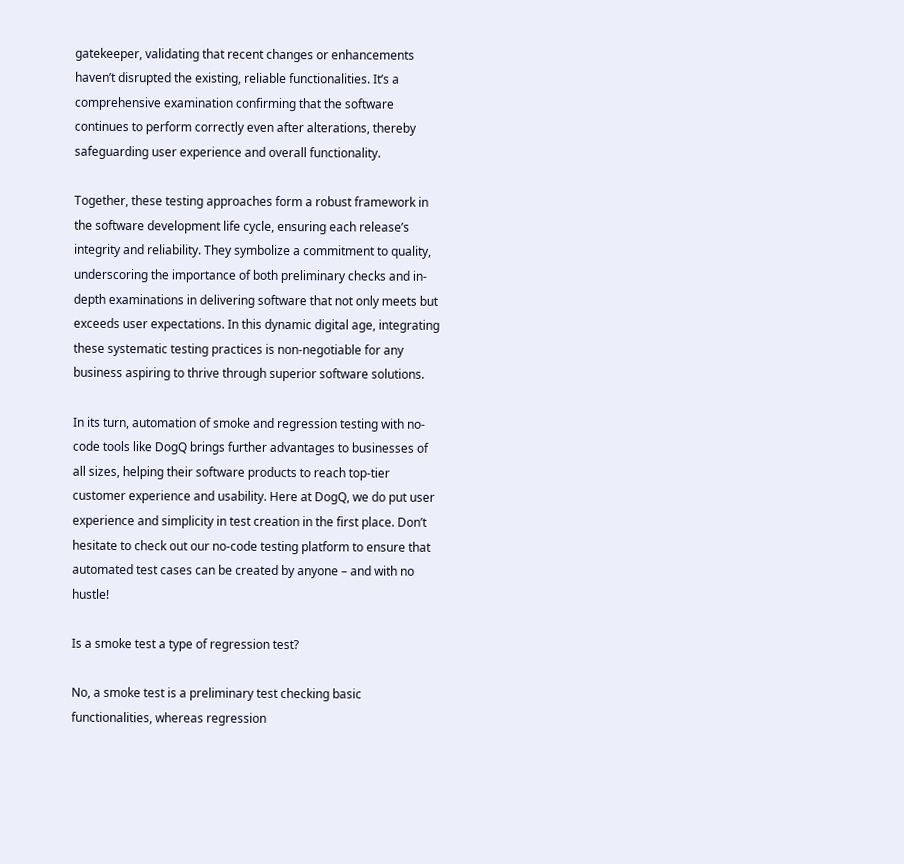gatekeeper, validating that recent changes or enhancements haven’t disrupted the existing, reliable functionalities. It’s a comprehensive examination confirming that the software continues to perform correctly even after alterations, thereby safeguarding user experience and overall functionality.

Together, these testing approaches form a robust framework in the software development life cycle, ensuring each release’s integrity and reliability. They symbolize a commitment to quality, underscoring the importance of both preliminary checks and in-depth examinations in delivering software that not only meets but exceeds user expectations. In this dynamic digital age, integrating these systematic testing practices is non-negotiable for any business aspiring to thrive through superior software solutions.

In its turn, automation of smoke and regression testing with no-code tools like DogQ brings further advantages to businesses of all sizes, helping their software products to reach top-tier customer experience and usability. Here at DogQ, we do put user experience and simplicity in test creation in the first place. Don’t hesitate to check out our no-code testing platform to ensure that automated test cases can be created by anyone – and with no hustle!

Is a smoke test a type of regression test?

No, a smoke test is a preliminary test checking basic functionalities, whereas regression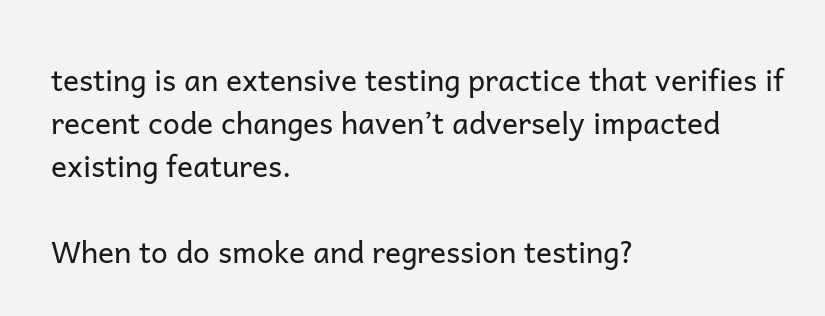testing is an extensive testing practice that verifies if recent code changes haven’t adversely impacted existing features.

When to do smoke and regression testing?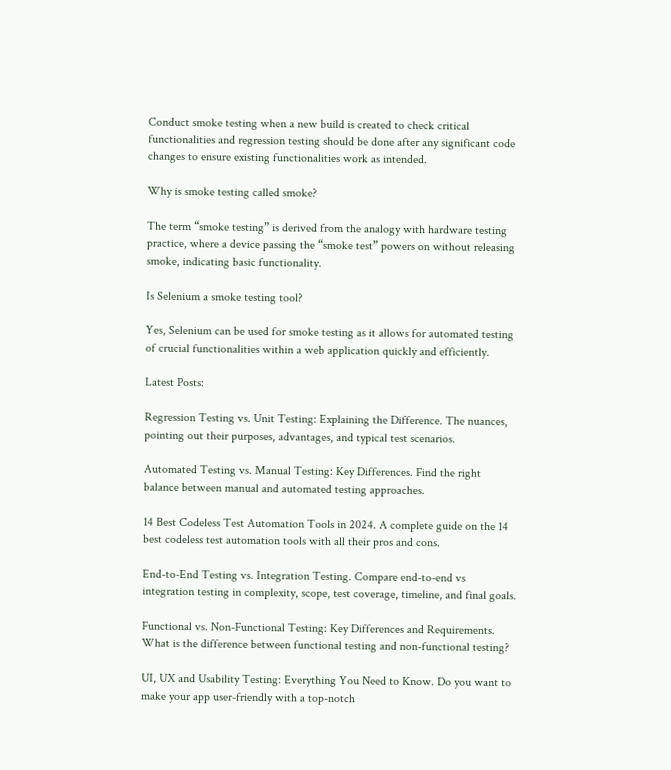Conduct smoke testing when a new build is created to check critical functionalities and regression testing should be done after any significant code changes to ensure existing functionalities work as intended.

Why is smoke testing called smoke?

The term “smoke testing” is derived from the analogy with hardware testing practice, where a device passing the “smoke test” powers on without releasing smoke, indicating basic functionality.

Is Selenium a smoke testing tool?

Yes, Selenium can be used for smoke testing as it allows for automated testing of crucial functionalities within a web application quickly and efficiently.

Latest Posts:

Regression Testing vs. Unit Testing: Explaining the Difference. The nuances, pointing out their purposes, advantages, and typical test scenarios.

Automated Testing vs. Manual Testing: Key Differences. Find the right balance between manual and automated testing approaches.

14 Best Codeless Test Automation Tools in 2024. A complete guide on the 14 best codeless test automation tools with all their pros and cons.

End-to-End Testing vs. Integration Testing. Compare end-to-end vs integration testing in complexity, scope, test coverage, timeline, and final goals.

Functional vs. Non-Functional Testing: Key Differences and Requirements. What is the difference between functional testing and non-functional testing?

UI, UX and Usability Testing: Everything You Need to Know. Do you want to make your app user-friendly with a top-notch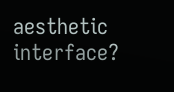aesthetic interface?